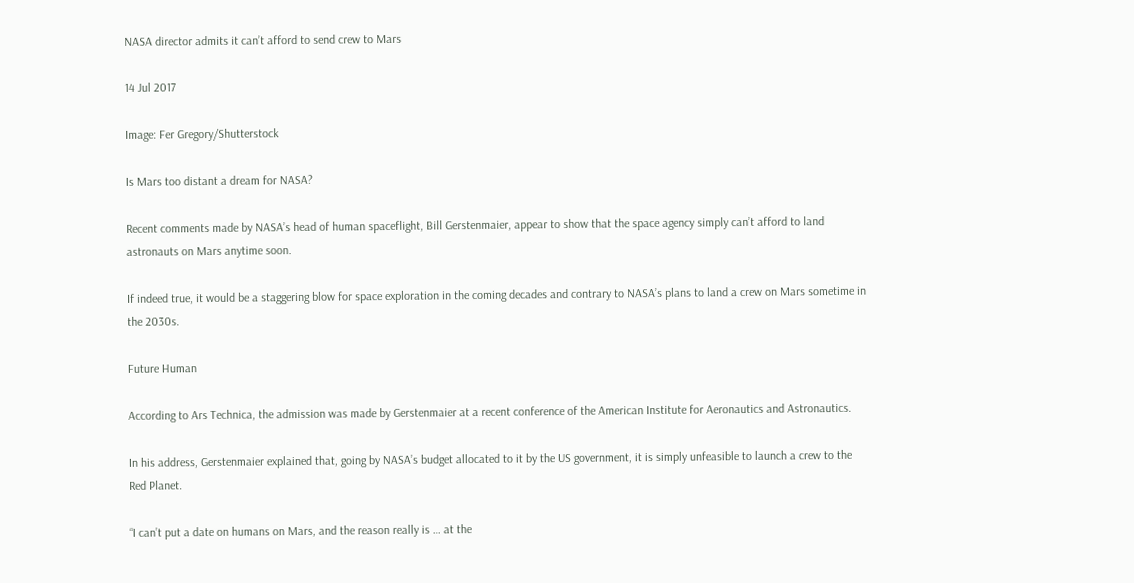NASA director admits it can’t afford to send crew to Mars

14 Jul 2017

Image: Fer Gregory/Shutterstock

Is Mars too distant a dream for NASA?

Recent comments made by NASA’s head of human spaceflight, Bill Gerstenmaier, appear to show that the space agency simply can’t afford to land astronauts on Mars anytime soon.

If indeed true, it would be a staggering blow for space exploration in the coming decades and contrary to NASA’s plans to land a crew on Mars sometime in the 2030s.

Future Human

According to Ars Technica, the admission was made by Gerstenmaier at a recent conference of the American Institute for Aeronautics and Astronautics.

In his address, Gerstenmaier explained that, going by NASA’s budget allocated to it by the US government, it is simply unfeasible to launch a crew to the Red Planet.

“I can’t put a date on humans on Mars, and the reason really is … at the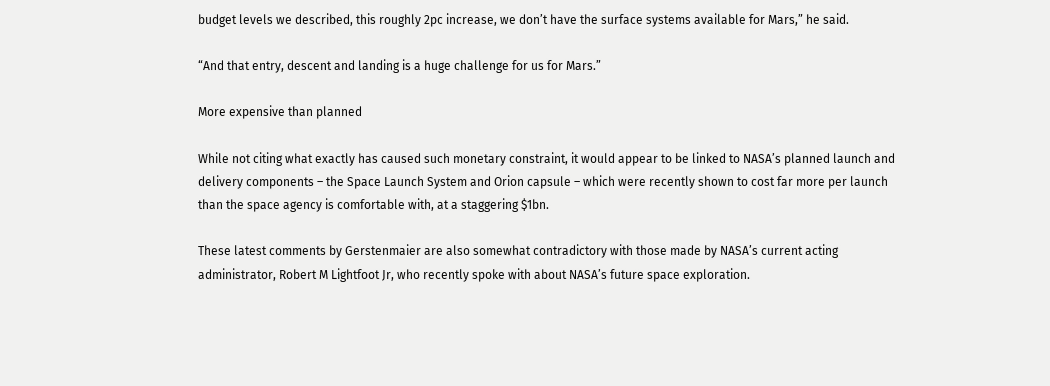budget levels we described, this roughly 2pc increase, we don’t have the surface systems available for Mars,” he said.

“And that entry, descent and landing is a huge challenge for us for Mars.”

More expensive than planned

While not citing what exactly has caused such monetary constraint, it would appear to be linked to NASA’s planned launch and delivery components – the Space Launch System and Orion capsule – which were recently shown to cost far more per launch than the space agency is comfortable with, at a staggering $1bn.

These latest comments by Gerstenmaier are also somewhat contradictory with those made by NASA’s current acting administrator, Robert M Lightfoot Jr, who recently spoke with about NASA’s future space exploration.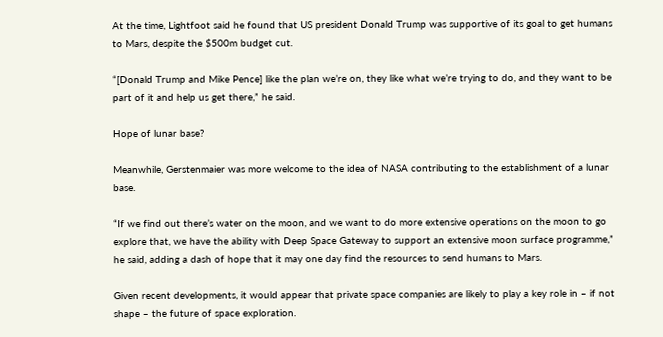At the time, Lightfoot said he found that US president Donald Trump was supportive of its goal to get humans to Mars, despite the $500m budget cut.

“[Donald Trump and Mike Pence] like the plan we’re on, they like what we’re trying to do, and they want to be part of it and help us get there,” he said.

Hope of lunar base?

Meanwhile, Gerstenmaier was more welcome to the idea of NASA contributing to the establishment of a lunar base.

“If we find out there’s water on the moon, and we want to do more extensive operations on the moon to go explore that, we have the ability with Deep Space Gateway to support an extensive moon surface programme,” he said, adding a dash of hope that it may one day find the resources to send humans to Mars.

Given recent developments, it would appear that private space companies are likely to play a key role in – if not shape – the future of space exploration.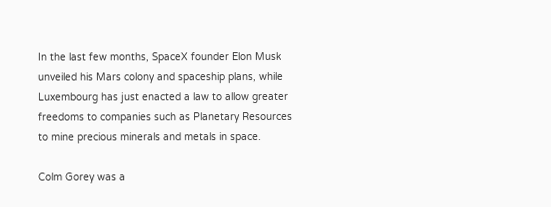In the last few months, SpaceX founder Elon Musk unveiled his Mars colony and spaceship plans, while Luxembourg has just enacted a law to allow greater freedoms to companies such as Planetary Resources to mine precious minerals and metals in space.

Colm Gorey was a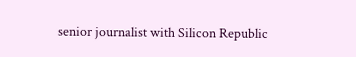senior journalist with Silicon Republic